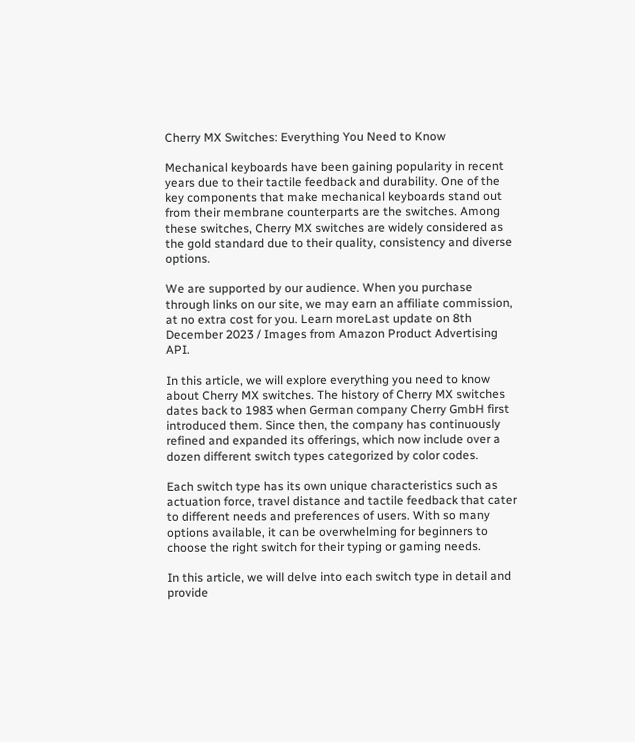Cherry MX Switches: Everything You Need to Know

Mechanical keyboards have been gaining popularity in recent years due to their tactile feedback and durability. One of the key components that make mechanical keyboards stand out from their membrane counterparts are the switches. Among these switches, Cherry MX switches are widely considered as the gold standard due to their quality, consistency and diverse options.

We are supported by our audience. When you purchase through links on our site, we may earn an affiliate commission, at no extra cost for you. Learn moreLast update on 8th December 2023 / Images from Amazon Product Advertising API.

In this article, we will explore everything you need to know about Cherry MX switches. The history of Cherry MX switches dates back to 1983 when German company Cherry GmbH first introduced them. Since then, the company has continuously refined and expanded its offerings, which now include over a dozen different switch types categorized by color codes.

Each switch type has its own unique characteristics such as actuation force, travel distance and tactile feedback that cater to different needs and preferences of users. With so many options available, it can be overwhelming for beginners to choose the right switch for their typing or gaming needs.

In this article, we will delve into each switch type in detail and provide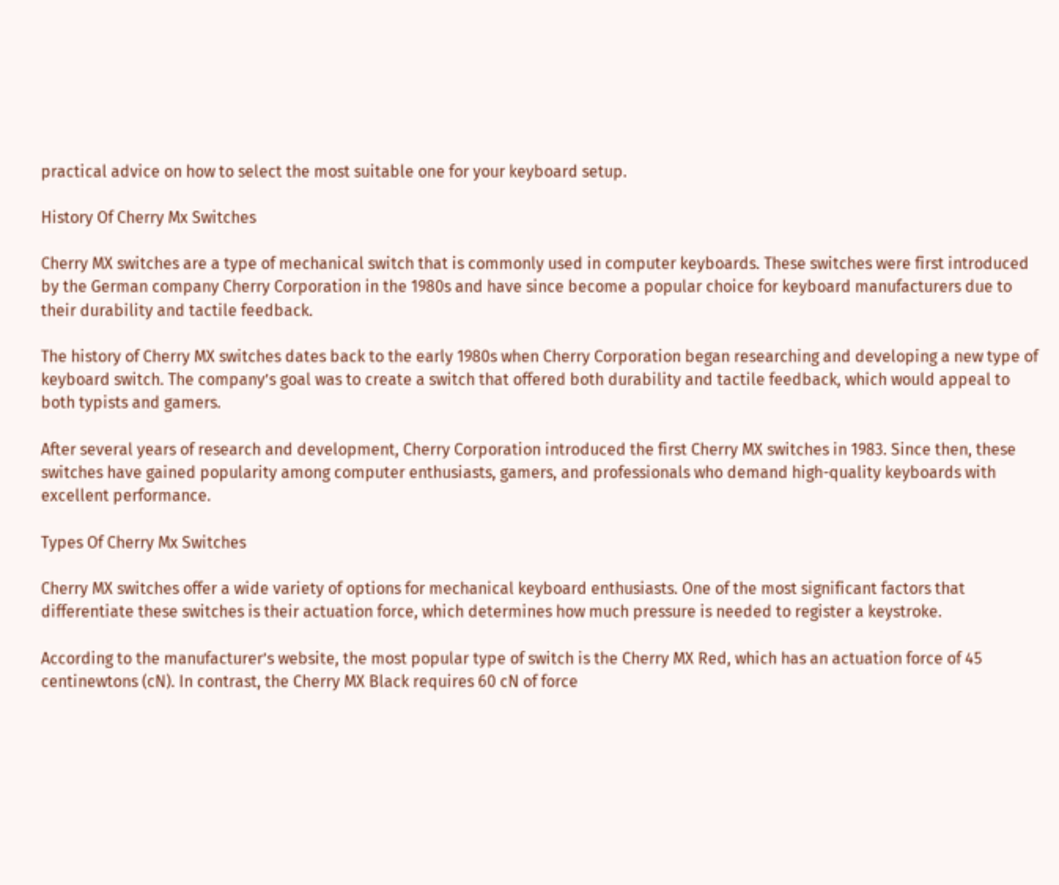practical advice on how to select the most suitable one for your keyboard setup.

History Of Cherry Mx Switches

Cherry MX switches are a type of mechanical switch that is commonly used in computer keyboards. These switches were first introduced by the German company Cherry Corporation in the 1980s and have since become a popular choice for keyboard manufacturers due to their durability and tactile feedback.

The history of Cherry MX switches dates back to the early 1980s when Cherry Corporation began researching and developing a new type of keyboard switch. The company’s goal was to create a switch that offered both durability and tactile feedback, which would appeal to both typists and gamers.

After several years of research and development, Cherry Corporation introduced the first Cherry MX switches in 1983. Since then, these switches have gained popularity among computer enthusiasts, gamers, and professionals who demand high-quality keyboards with excellent performance.

Types Of Cherry Mx Switches

Cherry MX switches offer a wide variety of options for mechanical keyboard enthusiasts. One of the most significant factors that differentiate these switches is their actuation force, which determines how much pressure is needed to register a keystroke.

According to the manufacturer’s website, the most popular type of switch is the Cherry MX Red, which has an actuation force of 45 centinewtons (cN). In contrast, the Cherry MX Black requires 60 cN of force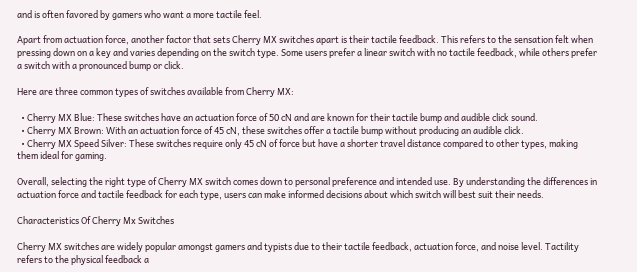and is often favored by gamers who want a more tactile feel.

Apart from actuation force, another factor that sets Cherry MX switches apart is their tactile feedback. This refers to the sensation felt when pressing down on a key and varies depending on the switch type. Some users prefer a linear switch with no tactile feedback, while others prefer a switch with a pronounced bump or click.

Here are three common types of switches available from Cherry MX:

  • Cherry MX Blue: These switches have an actuation force of 50 cN and are known for their tactile bump and audible click sound.
  • Cherry MX Brown: With an actuation force of 45 cN, these switches offer a tactile bump without producing an audible click.
  • Cherry MX Speed Silver: These switches require only 45 cN of force but have a shorter travel distance compared to other types, making them ideal for gaming.

Overall, selecting the right type of Cherry MX switch comes down to personal preference and intended use. By understanding the differences in actuation force and tactile feedback for each type, users can make informed decisions about which switch will best suit their needs.

Characteristics Of Cherry Mx Switches

Cherry MX switches are widely popular amongst gamers and typists due to their tactile feedback, actuation force, and noise level. Tactility refers to the physical feedback a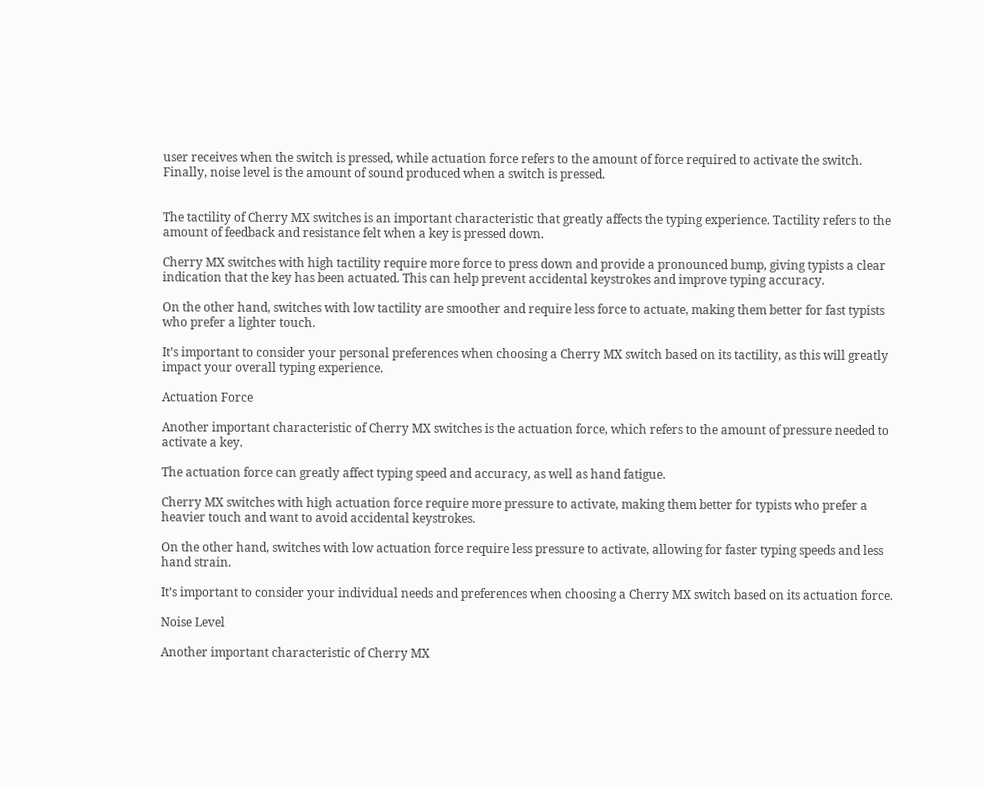user receives when the switch is pressed, while actuation force refers to the amount of force required to activate the switch. Finally, noise level is the amount of sound produced when a switch is pressed.


The tactility of Cherry MX switches is an important characteristic that greatly affects the typing experience. Tactility refers to the amount of feedback and resistance felt when a key is pressed down.

Cherry MX switches with high tactility require more force to press down and provide a pronounced bump, giving typists a clear indication that the key has been actuated. This can help prevent accidental keystrokes and improve typing accuracy.

On the other hand, switches with low tactility are smoother and require less force to actuate, making them better for fast typists who prefer a lighter touch.

It’s important to consider your personal preferences when choosing a Cherry MX switch based on its tactility, as this will greatly impact your overall typing experience.

Actuation Force

Another important characteristic of Cherry MX switches is the actuation force, which refers to the amount of pressure needed to activate a key.

The actuation force can greatly affect typing speed and accuracy, as well as hand fatigue.

Cherry MX switches with high actuation force require more pressure to activate, making them better for typists who prefer a heavier touch and want to avoid accidental keystrokes.

On the other hand, switches with low actuation force require less pressure to activate, allowing for faster typing speeds and less hand strain.

It’s important to consider your individual needs and preferences when choosing a Cherry MX switch based on its actuation force.

Noise Level

Another important characteristic of Cherry MX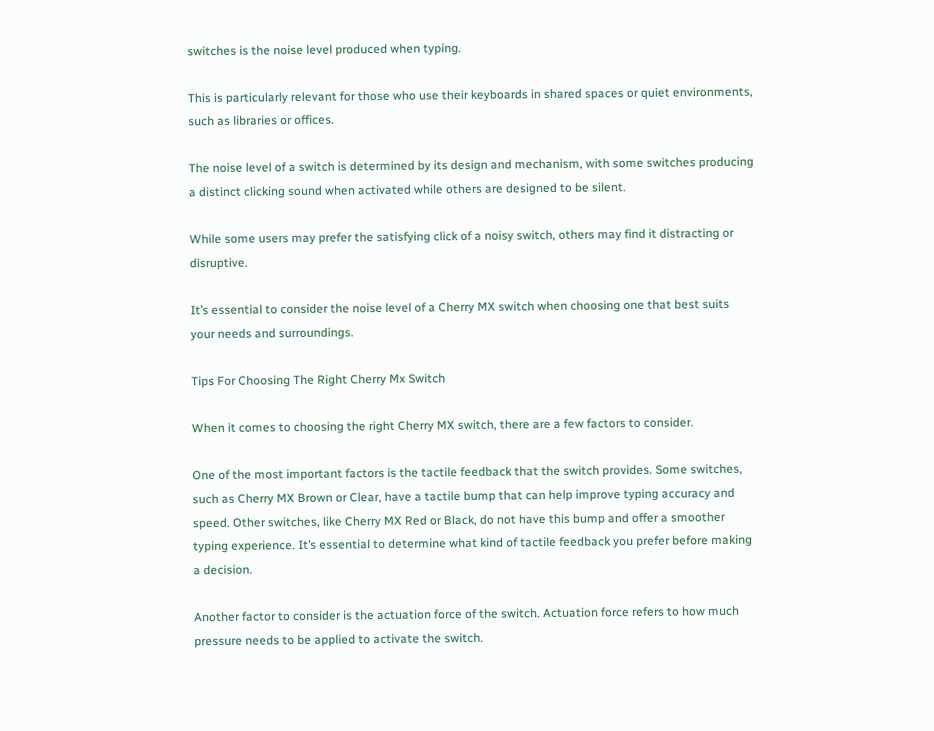switches is the noise level produced when typing.

This is particularly relevant for those who use their keyboards in shared spaces or quiet environments, such as libraries or offices.

The noise level of a switch is determined by its design and mechanism, with some switches producing a distinct clicking sound when activated while others are designed to be silent.

While some users may prefer the satisfying click of a noisy switch, others may find it distracting or disruptive.

It’s essential to consider the noise level of a Cherry MX switch when choosing one that best suits your needs and surroundings.

Tips For Choosing The Right Cherry Mx Switch

When it comes to choosing the right Cherry MX switch, there are a few factors to consider.

One of the most important factors is the tactile feedback that the switch provides. Some switches, such as Cherry MX Brown or Clear, have a tactile bump that can help improve typing accuracy and speed. Other switches, like Cherry MX Red or Black, do not have this bump and offer a smoother typing experience. It’s essential to determine what kind of tactile feedback you prefer before making a decision.

Another factor to consider is the actuation force of the switch. Actuation force refers to how much pressure needs to be applied to activate the switch.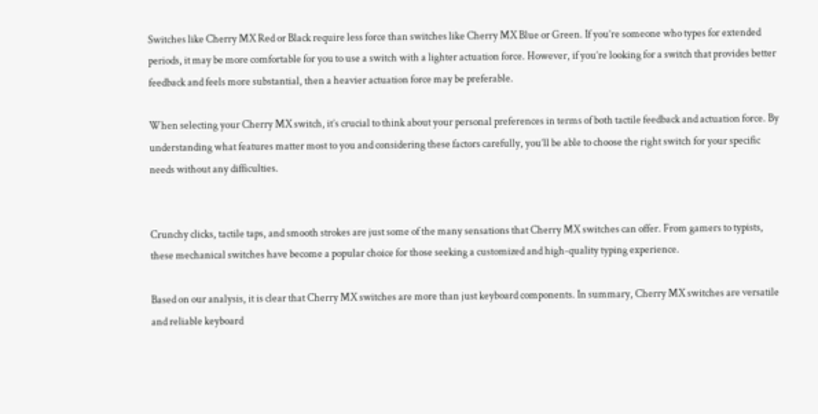Switches like Cherry MX Red or Black require less force than switches like Cherry MX Blue or Green. If you’re someone who types for extended periods, it may be more comfortable for you to use a switch with a lighter actuation force. However, if you’re looking for a switch that provides better feedback and feels more substantial, then a heavier actuation force may be preferable.

When selecting your Cherry MX switch, it’s crucial to think about your personal preferences in terms of both tactile feedback and actuation force. By understanding what features matter most to you and considering these factors carefully, you’ll be able to choose the right switch for your specific needs without any difficulties.


Crunchy clicks, tactile taps, and smooth strokes are just some of the many sensations that Cherry MX switches can offer. From gamers to typists, these mechanical switches have become a popular choice for those seeking a customized and high-quality typing experience.

Based on our analysis, it is clear that Cherry MX switches are more than just keyboard components. In summary, Cherry MX switches are versatile and reliable keyboard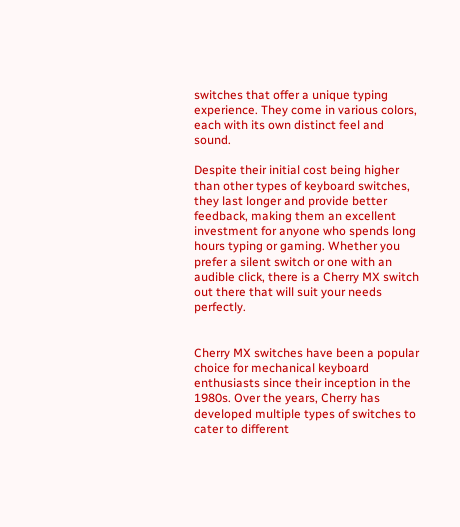switches that offer a unique typing experience. They come in various colors, each with its own distinct feel and sound.

Despite their initial cost being higher than other types of keyboard switches, they last longer and provide better feedback, making them an excellent investment for anyone who spends long hours typing or gaming. Whether you prefer a silent switch or one with an audible click, there is a Cherry MX switch out there that will suit your needs perfectly.


Cherry MX switches have been a popular choice for mechanical keyboard enthusiasts since their inception in the 1980s. Over the years, Cherry has developed multiple types of switches to cater to different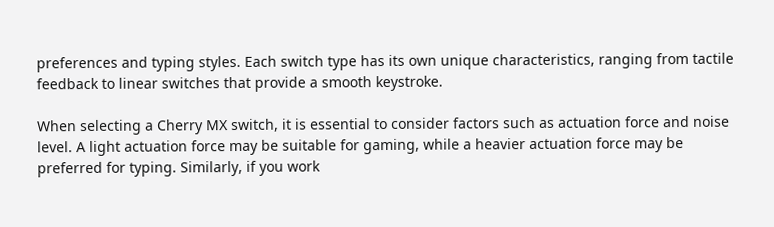preferences and typing styles. Each switch type has its own unique characteristics, ranging from tactile feedback to linear switches that provide a smooth keystroke.

When selecting a Cherry MX switch, it is essential to consider factors such as actuation force and noise level. A light actuation force may be suitable for gaming, while a heavier actuation force may be preferred for typing. Similarly, if you work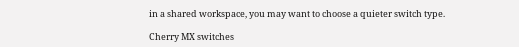in a shared workspace, you may want to choose a quieter switch type.

Cherry MX switches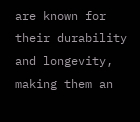are known for their durability and longevity, making them an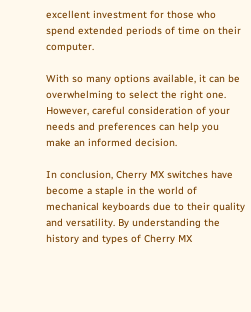excellent investment for those who spend extended periods of time on their computer.

With so many options available, it can be overwhelming to select the right one. However, careful consideration of your needs and preferences can help you make an informed decision.

In conclusion, Cherry MX switches have become a staple in the world of mechanical keyboards due to their quality and versatility. By understanding the history and types of Cherry MX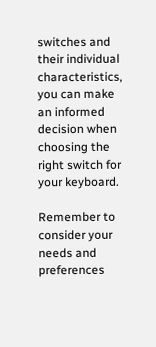switches and their individual characteristics, you can make an informed decision when choosing the right switch for your keyboard.

Remember to consider your needs and preferences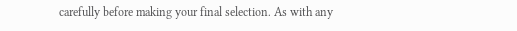carefully before making your final selection. As with any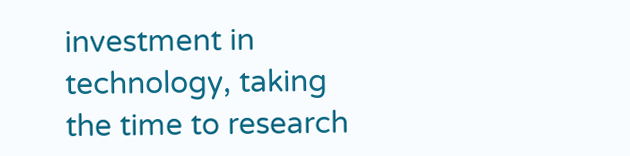investment in technology, taking the time to research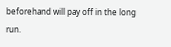beforehand will pay off in the long run.